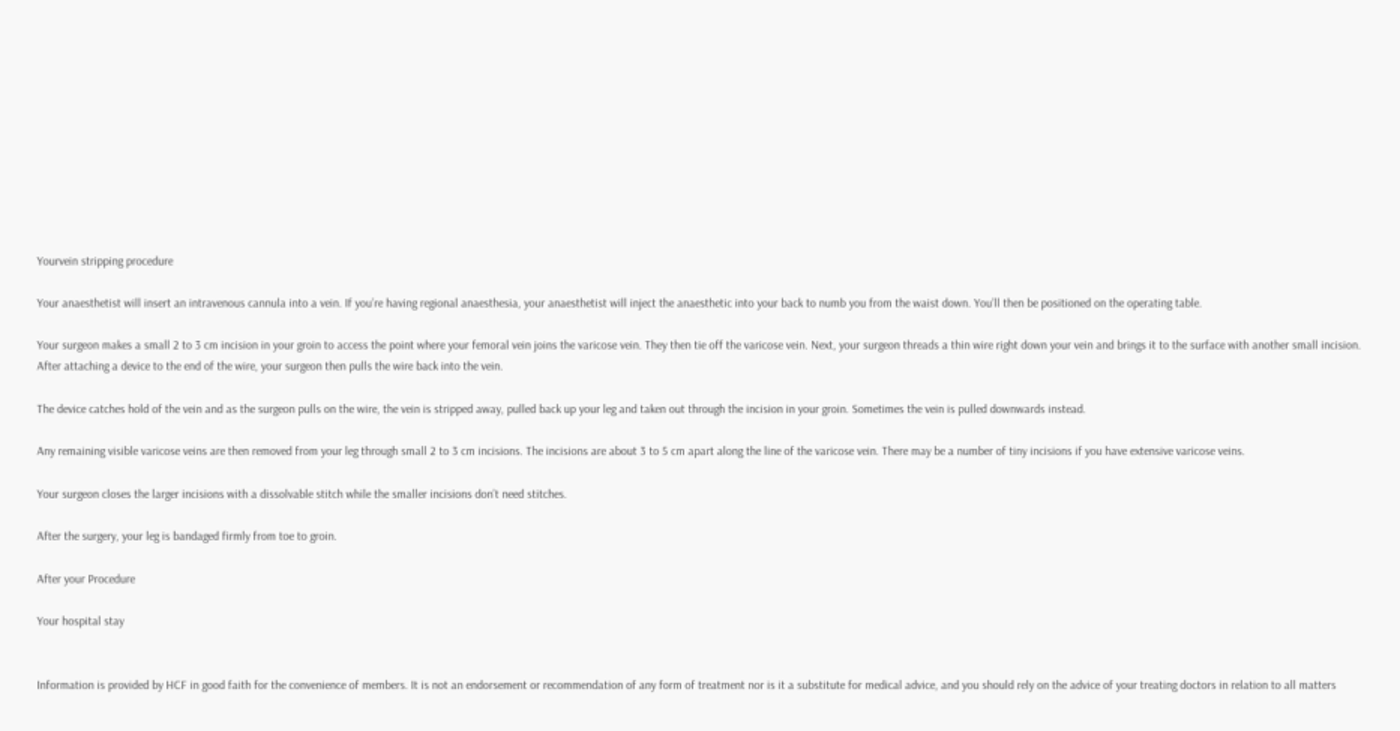Yourvein stripping procedure

Your anaesthetist will insert an intravenous cannula into a vein. If you’re having regional anaesthesia, your anaesthetist will inject the anaesthetic into your back to numb you from the waist down. You’ll then be positioned on the operating table.

Your surgeon makes a small 2 to 3 cm incision in your groin to access the point where your femoral vein joins the varicose vein. They then tie off the varicose vein. Next, your surgeon threads a thin wire right down your vein and brings it to the surface with another small incision. After attaching a device to the end of the wire, your surgeon then pulls the wire back into the vein.

The device catches hold of the vein and as the surgeon pulls on the wire, the vein is stripped away, pulled back up your leg and taken out through the incision in your groin. Sometimes the vein is pulled downwards instead.

Any remaining visible varicose veins are then removed from your leg through small 2 to 3 cm incisions. The incisions are about 3 to 5 cm apart along the line of the varicose vein. There may be a number of tiny incisions if you have extensive varicose veins.

Your surgeon closes the larger incisions with a dissolvable stitch while the smaller incisions don’t need stitches.

After the surgery, your leg is bandaged firmly from toe to groin.

After your Procedure

Your hospital stay


Information is provided by HCF in good faith for the convenience of members. It is not an endorsement or recommendation of any form of treatment nor is it a substitute for medical advice, and you should rely on the advice of your treating doctors in relation to all matters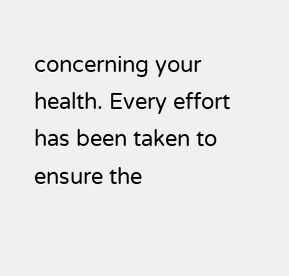concerning your health. Every effort has been taken to ensure the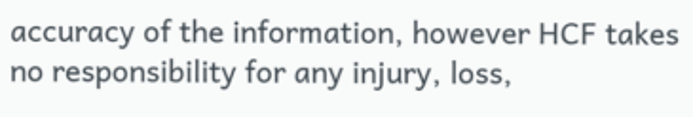accuracy of the information, however HCF takes no responsibility for any injury, loss,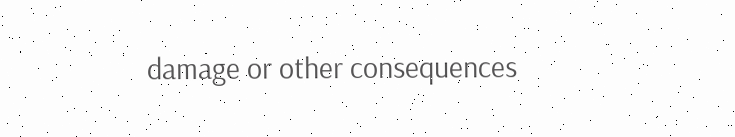damage or other consequences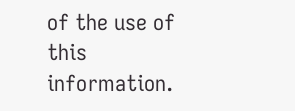of the use of this information.